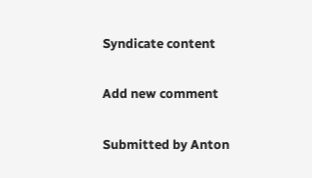Syndicate content

Add new comment

Submitted by Anton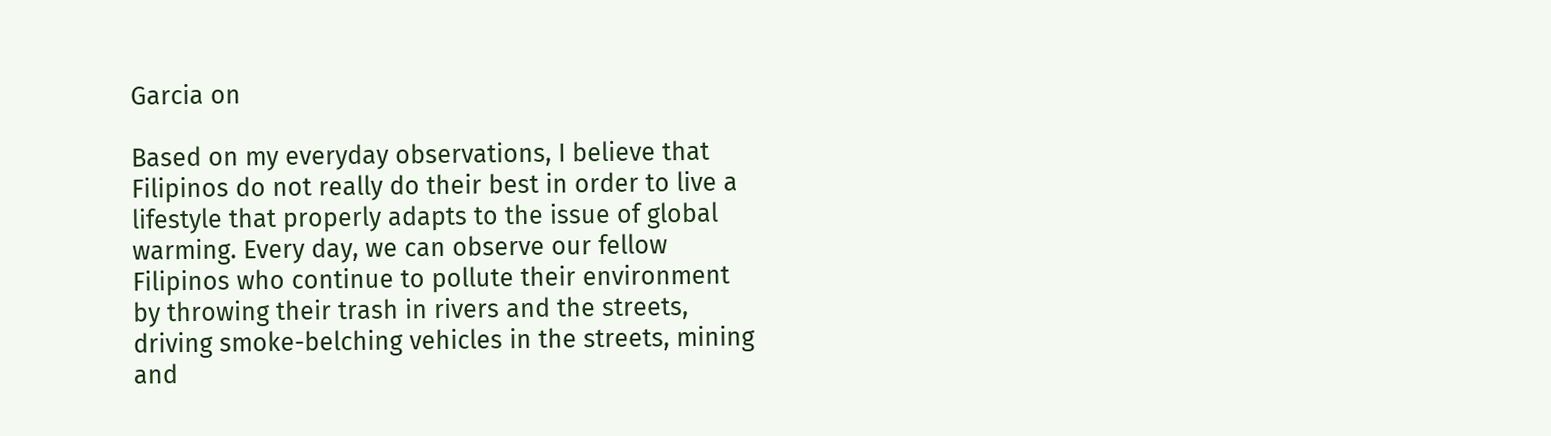Garcia on

Based on my everyday observations, I believe that Filipinos do not really do their best in order to live a lifestyle that properly adapts to the issue of global warming. Every day, we can observe our fellow Filipinos who continue to pollute their environment by throwing their trash in rivers and the streets, driving smoke-belching vehicles in the streets, mining and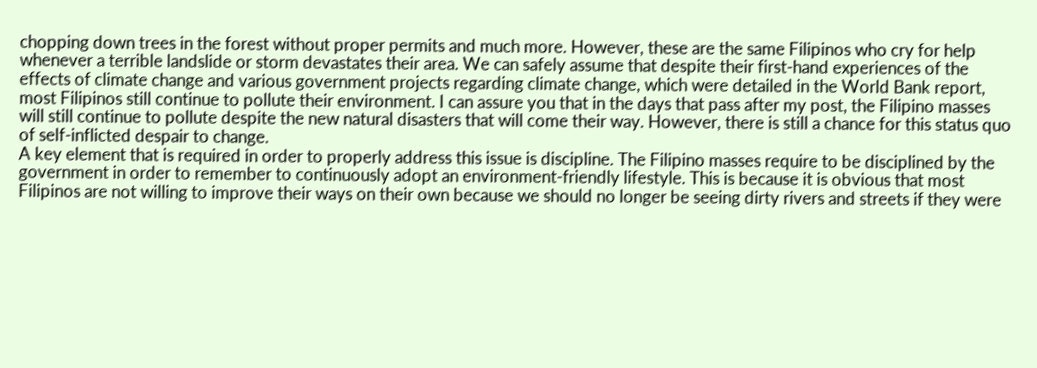chopping down trees in the forest without proper permits and much more. However, these are the same Filipinos who cry for help whenever a terrible landslide or storm devastates their area. We can safely assume that despite their first-hand experiences of the effects of climate change and various government projects regarding climate change, which were detailed in the World Bank report, most Filipinos still continue to pollute their environment. I can assure you that in the days that pass after my post, the Filipino masses will still continue to pollute despite the new natural disasters that will come their way. However, there is still a chance for this status quo of self-inflicted despair to change.
A key element that is required in order to properly address this issue is discipline. The Filipino masses require to be disciplined by the government in order to remember to continuously adopt an environment-friendly lifestyle. This is because it is obvious that most Filipinos are not willing to improve their ways on their own because we should no longer be seeing dirty rivers and streets if they were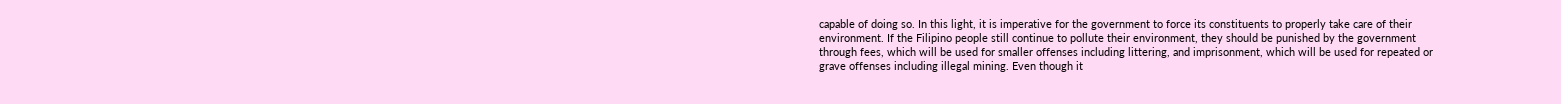capable of doing so. In this light, it is imperative for the government to force its constituents to properly take care of their environment. If the Filipino people still continue to pollute their environment, they should be punished by the government through fees, which will be used for smaller offenses including littering, and imprisonment, which will be used for repeated or grave offenses including illegal mining. Even though it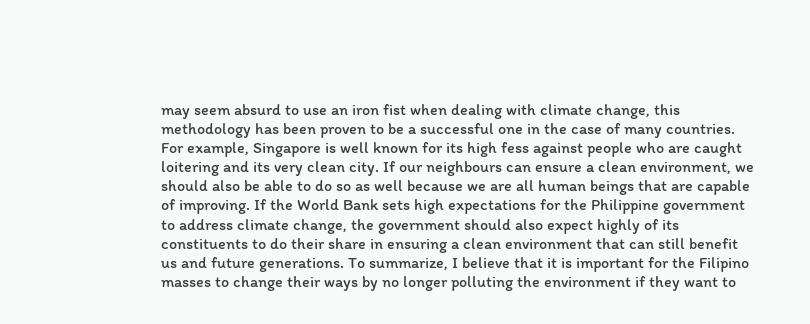may seem absurd to use an iron fist when dealing with climate change, this methodology has been proven to be a successful one in the case of many countries. For example, Singapore is well known for its high fess against people who are caught loitering and its very clean city. If our neighbours can ensure a clean environment, we should also be able to do so as well because we are all human beings that are capable of improving. If the World Bank sets high expectations for the Philippine government to address climate change, the government should also expect highly of its constituents to do their share in ensuring a clean environment that can still benefit us and future generations. To summarize, I believe that it is important for the Filipino masses to change their ways by no longer polluting the environment if they want to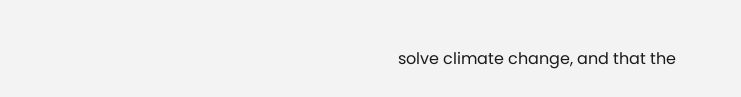solve climate change, and that the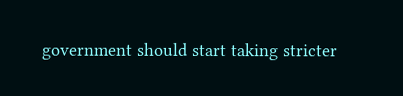government should start taking stricter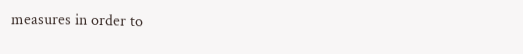measures in order to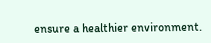ensure a healthier environment.